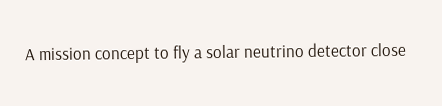A mission concept to fly a solar neutrino detector close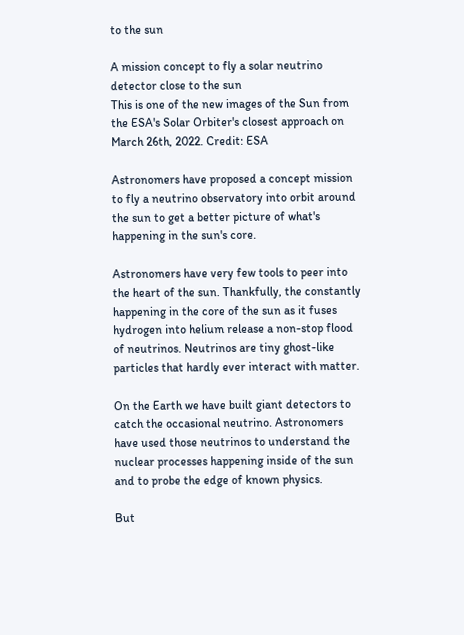to the sun

A mission concept to fly a solar neutrino detector close to the sun
This is one of the new images of the Sun from the ESA's Solar Orbiter's closest approach on March 26th, 2022. Credit: ESA

Astronomers have proposed a concept mission to fly a neutrino observatory into orbit around the sun to get a better picture of what's happening in the sun's core.

Astronomers have very few tools to peer into the heart of the sun. Thankfully, the constantly happening in the core of the sun as it fuses hydrogen into helium release a non-stop flood of neutrinos. Neutrinos are tiny ghost-like particles that hardly ever interact with matter.

On the Earth we have built giant detectors to catch the occasional neutrino. Astronomers have used those neutrinos to understand the nuclear processes happening inside of the sun and to probe the edge of known physics.

But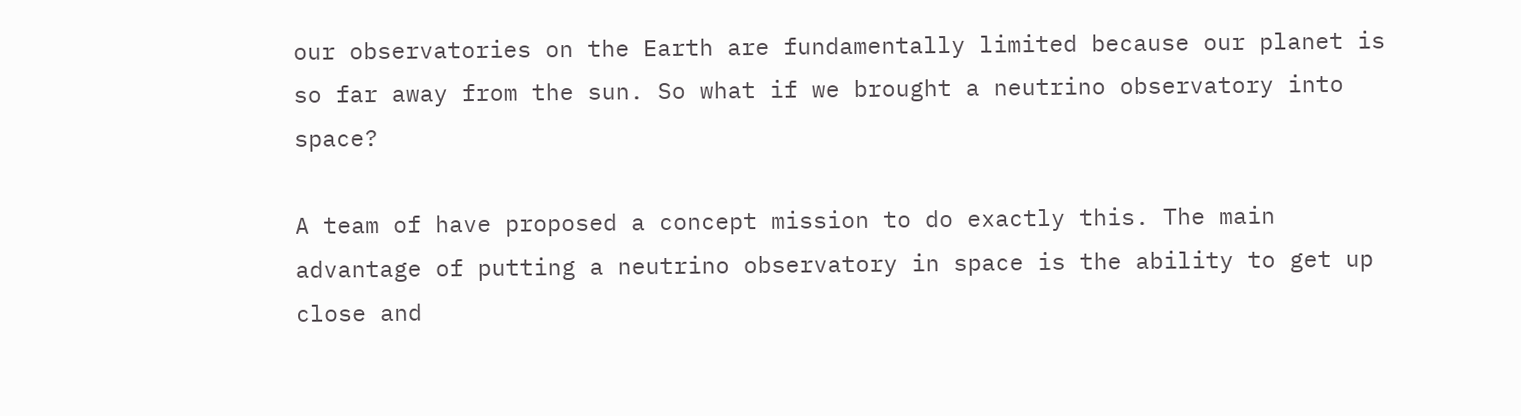our observatories on the Earth are fundamentally limited because our planet is so far away from the sun. So what if we brought a neutrino observatory into space?

A team of have proposed a concept mission to do exactly this. The main advantage of putting a neutrino observatory in space is the ability to get up close and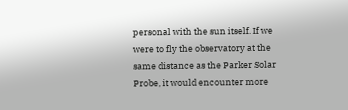personal with the sun itself. If we were to fly the observatory at the same distance as the Parker Solar Probe, it would encounter more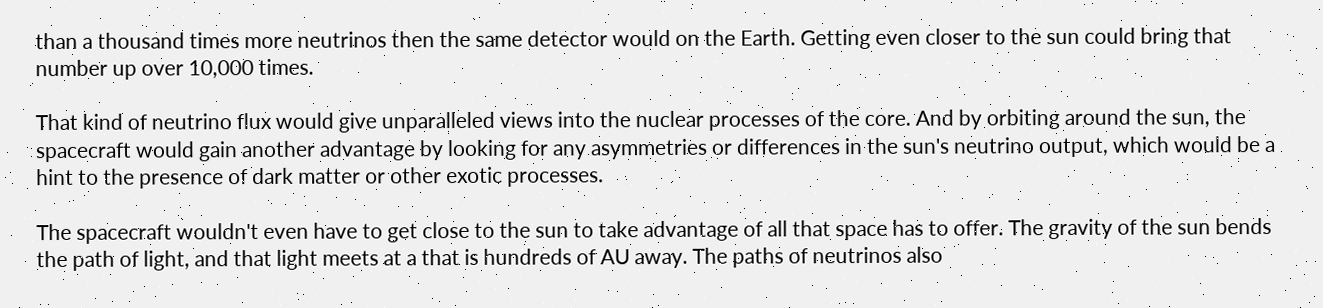than a thousand times more neutrinos then the same detector would on the Earth. Getting even closer to the sun could bring that number up over 10,000 times.

That kind of neutrino flux would give unparalleled views into the nuclear processes of the core. And by orbiting around the sun, the spacecraft would gain another advantage by looking for any asymmetries or differences in the sun's neutrino output, which would be a hint to the presence of dark matter or other exotic processes.

The spacecraft wouldn't even have to get close to the sun to take advantage of all that space has to offer. The gravity of the sun bends the path of light, and that light meets at a that is hundreds of AU away. The paths of neutrinos also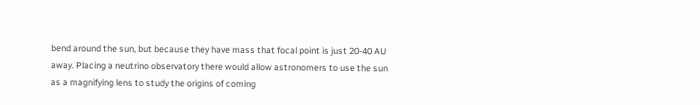bend around the sun, but because they have mass that focal point is just 20-40 AU away. Placing a neutrino observatory there would allow astronomers to use the sun as a magnifying lens to study the origins of coming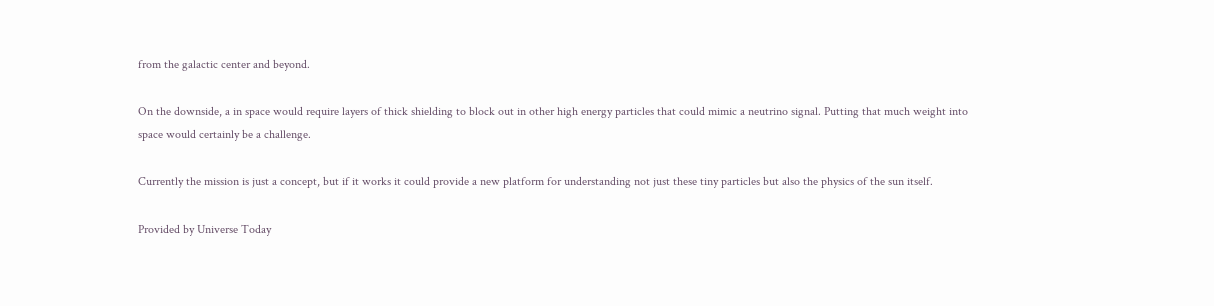from the galactic center and beyond.

On the downside, a in space would require layers of thick shielding to block out in other high energy particles that could mimic a neutrino signal. Putting that much weight into space would certainly be a challenge.

Currently the mission is just a concept, but if it works it could provide a new platform for understanding not just these tiny particles but also the physics of the sun itself.

Provided by Universe Today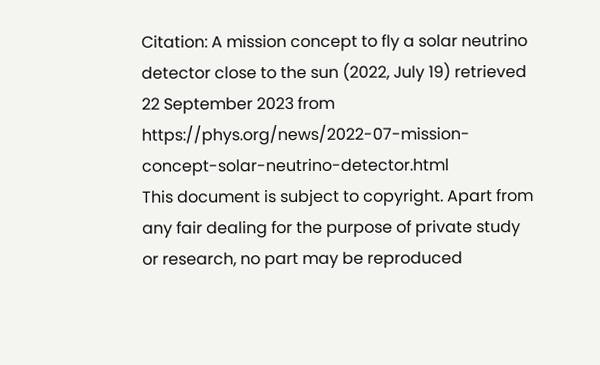Citation: A mission concept to fly a solar neutrino detector close to the sun (2022, July 19) retrieved 22 September 2023 from https://phys.org/news/2022-07-mission-concept-solar-neutrino-detector.html
This document is subject to copyright. Apart from any fair dealing for the purpose of private study or research, no part may be reproduced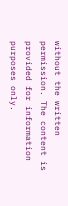without the written permission. The content is provided for information purposes only.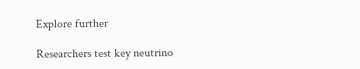Explore further

Researchers test key neutrino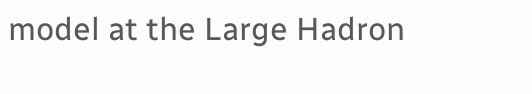model at the Large Hadron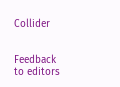Collider


Feedback to editors